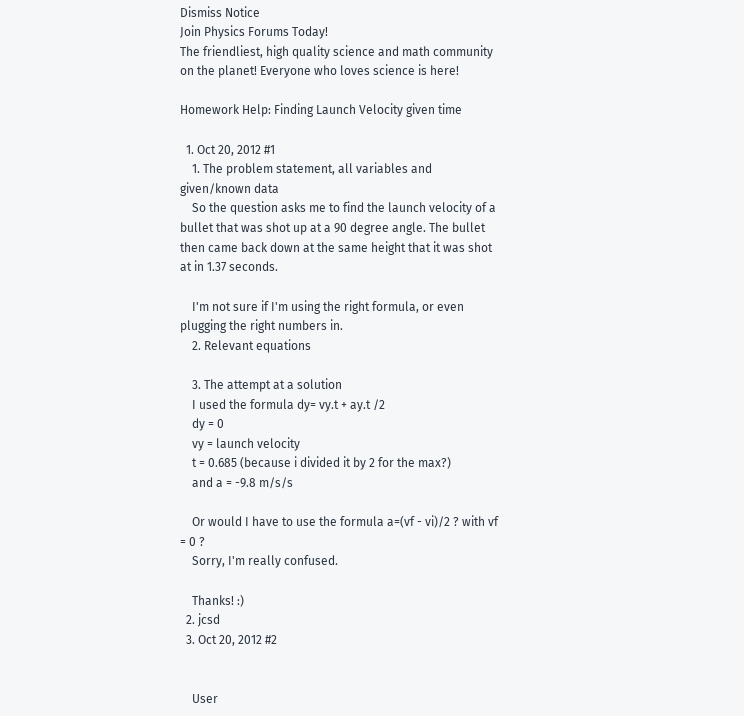Dismiss Notice
Join Physics Forums Today!
The friendliest, high quality science and math community on the planet! Everyone who loves science is here!

Homework Help: Finding Launch Velocity given time

  1. Oct 20, 2012 #1
    1. The problem statement, all variables and given/known data
    So the question asks me to find the launch velocity of a bullet that was shot up at a 90 degree angle. The bullet then came back down at the same height that it was shot at in 1.37 seconds.

    I'm not sure if I'm using the right formula, or even plugging the right numbers in.
    2. Relevant equations

    3. The attempt at a solution
    I used the formula dy= vy.t + ay.t /2
    dy = 0
    vy = launch velocity
    t = 0.685 (because i divided it by 2 for the max?)
    and a = -9.8 m/s/s

    Or would I have to use the formula a=(vf - vi)/2 ? with vf = 0 ?
    Sorry, I'm really confused.

    Thanks! :)
  2. jcsd
  3. Oct 20, 2012 #2


    User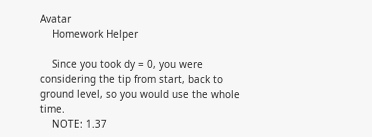Avatar
    Homework Helper

    Since you took dy = 0, you were considering the tip from start, back to ground level, so you would use the whole time.
    NOTE: 1.37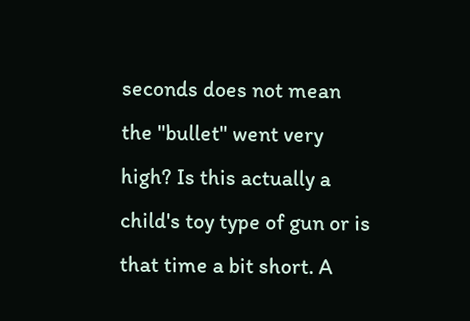seconds does not mean the "bullet" went very high? Is this actually a child's toy type of gun or is that time a bit short. A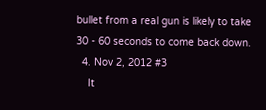bullet from a real gun is likely to take 30 - 60 seconds to come back down.
  4. Nov 2, 2012 #3
    It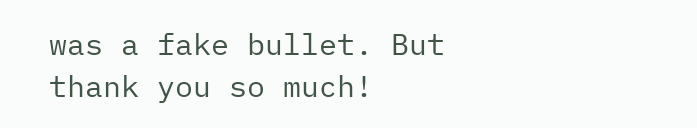was a fake bullet. But thank you so much!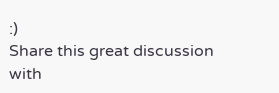:)
Share this great discussion with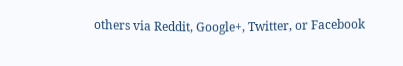others via Reddit, Google+, Twitter, or Facebook